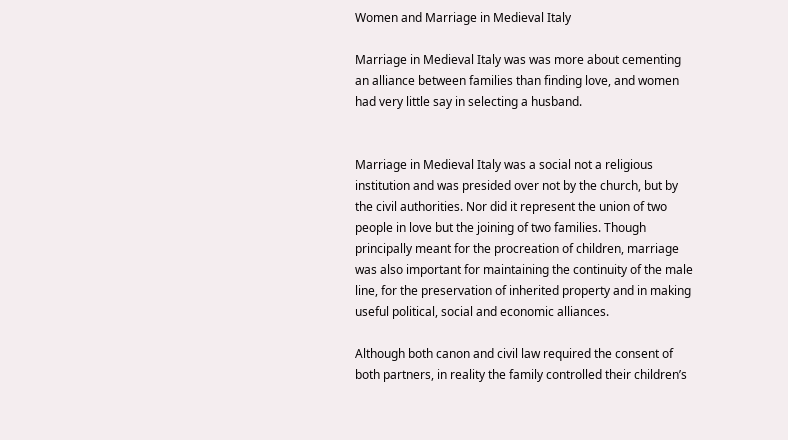Women and Marriage in Medieval Italy

Marriage in Medieval Italy was was more about cementing an alliance between families than finding love, and women had very little say in selecting a husband.


Marriage in Medieval Italy was a social not a religious institution and was presided over not by the church, but by the civil authorities. Nor did it represent the union of two people in love but the joining of two families. Though principally meant for the procreation of children, marriage was also important for maintaining the continuity of the male line, for the preservation of inherited property and in making useful political, social and economic alliances.

Although both canon and civil law required the consent of both partners, in reality the family controlled their children’s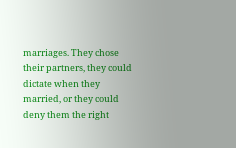marriages. They chose their partners, they could dictate when they married, or they could deny them the right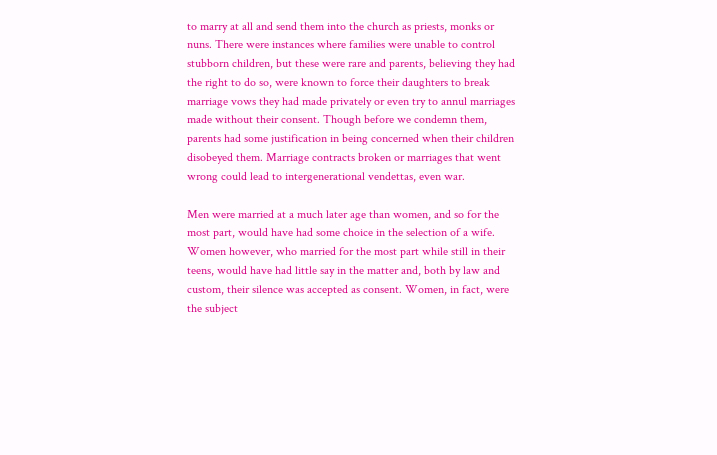to marry at all and send them into the church as priests, monks or nuns. There were instances where families were unable to control stubborn children, but these were rare and parents, believing they had the right to do so, were known to force their daughters to break marriage vows they had made privately or even try to annul marriages made without their consent. Though before we condemn them, parents had some justification in being concerned when their children disobeyed them. Marriage contracts broken or marriages that went wrong could lead to intergenerational vendettas, even war.

Men were married at a much later age than women, and so for the most part, would have had some choice in the selection of a wife. Women however, who married for the most part while still in their teens, would have had little say in the matter and, both by law and custom, their silence was accepted as consent. Women, in fact, were the subject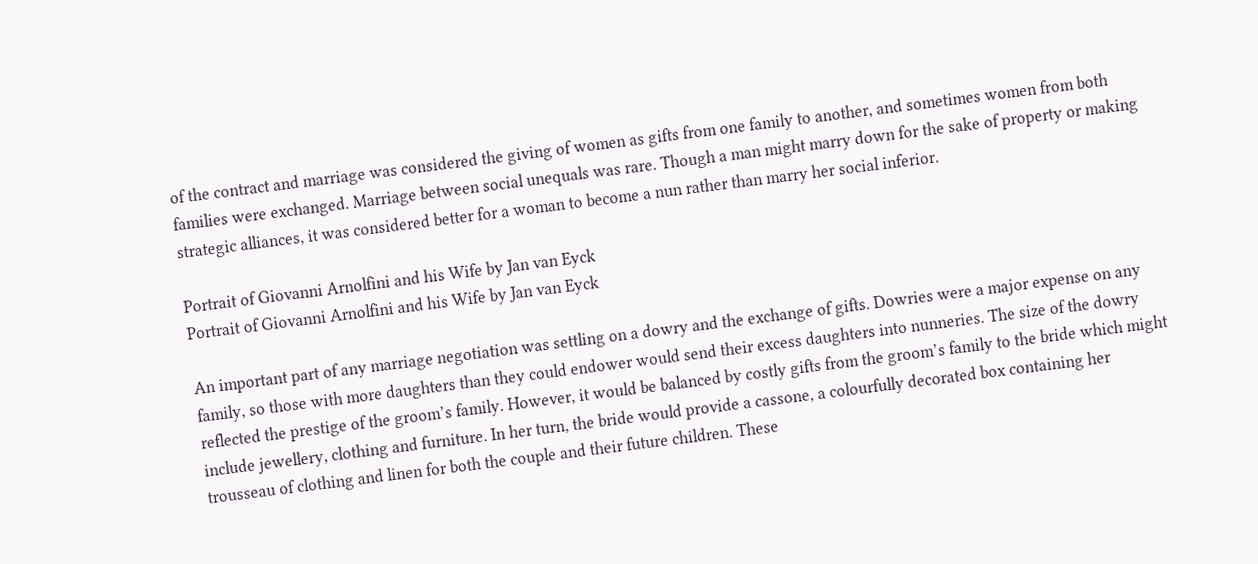of the contract and marriage was considered the giving of women as gifts from one family to another, and sometimes women from both families were exchanged. Marriage between social unequals was rare. Though a man might marry down for the sake of property or making strategic alliances, it was considered better for a woman to become a nun rather than marry her social inferior.

Portrait of Giovanni Arnolfini and his Wife by Jan van Eyck
Portrait of Giovanni Arnolfini and his Wife by Jan van Eyck

An important part of any marriage negotiation was settling on a dowry and the exchange of gifts. Dowries were a major expense on any family, so those with more daughters than they could endower would send their excess daughters into nunneries. The size of the dowry reflected the prestige of the groom’s family. However, it would be balanced by costly gifts from the groom’s family to the bride which might include jewellery, clothing and furniture. In her turn, the bride would provide a cassone, a colourfully decorated box containing her trousseau of clothing and linen for both the couple and their future children. These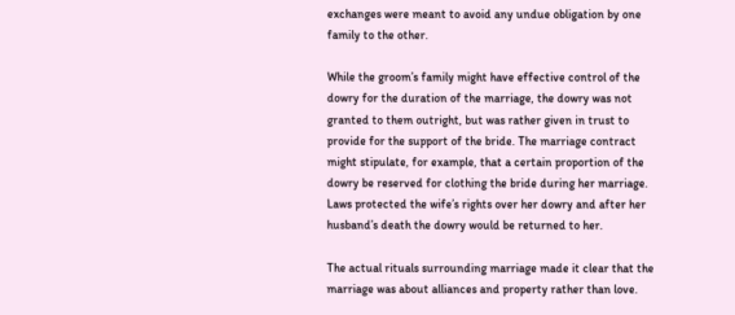exchanges were meant to avoid any undue obligation by one family to the other.

While the groom’s family might have effective control of the dowry for the duration of the marriage, the dowry was not granted to them outright, but was rather given in trust to provide for the support of the bride. The marriage contract might stipulate, for example, that a certain proportion of the dowry be reserved for clothing the bride during her marriage. Laws protected the wife’s rights over her dowry and after her husband’s death the dowry would be returned to her.

The actual rituals surrounding marriage made it clear that the marriage was about alliances and property rather than love.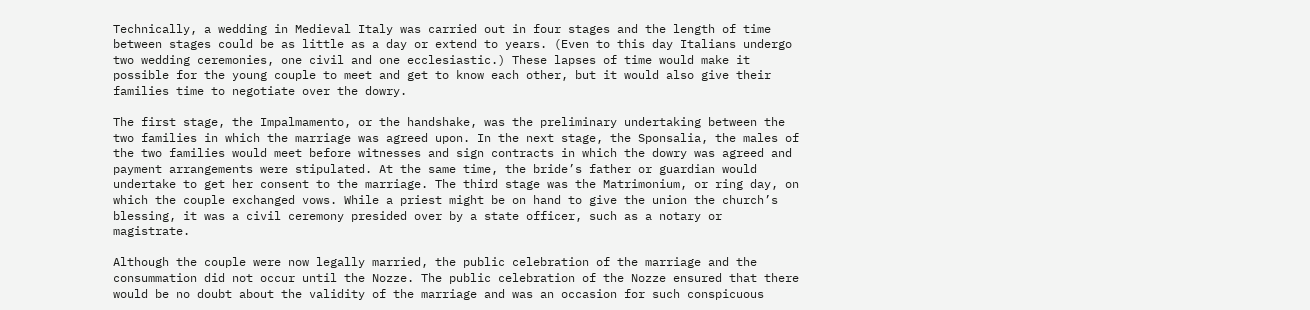Technically, a wedding in Medieval Italy was carried out in four stages and the length of time between stages could be as little as a day or extend to years. (Even to this day Italians undergo two wedding ceremonies, one civil and one ecclesiastic.) These lapses of time would make it possible for the young couple to meet and get to know each other, but it would also give their families time to negotiate over the dowry.

The first stage, the Impalmamento, or the handshake, was the preliminary undertaking between the two families in which the marriage was agreed upon. In the next stage, the Sponsalia, the males of the two families would meet before witnesses and sign contracts in which the dowry was agreed and payment arrangements were stipulated. At the same time, the bride’s father or guardian would undertake to get her consent to the marriage. The third stage was the Matrimonium, or ring day, on which the couple exchanged vows. While a priest might be on hand to give the union the church’s blessing, it was a civil ceremony presided over by a state officer, such as a notary or magistrate.

Although the couple were now legally married, the public celebration of the marriage and the consummation did not occur until the Nozze. The public celebration of the Nozze ensured that there would be no doubt about the validity of the marriage and was an occasion for such conspicuous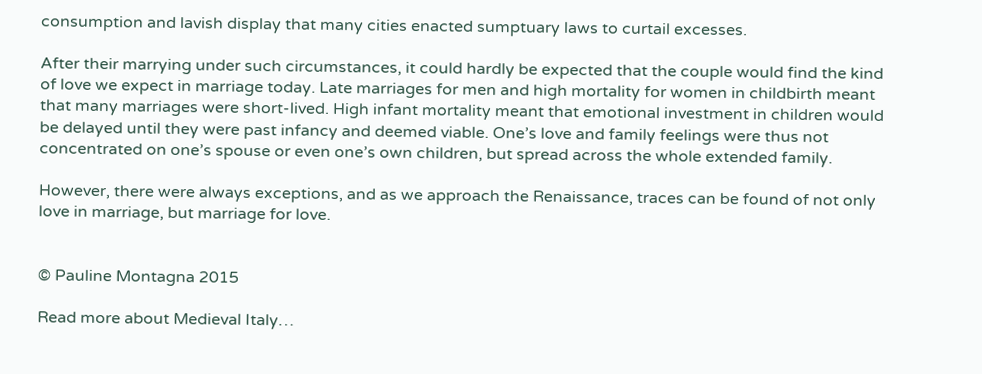consumption and lavish display that many cities enacted sumptuary laws to curtail excesses.

After their marrying under such circumstances, it could hardly be expected that the couple would find the kind of love we expect in marriage today. Late marriages for men and high mortality for women in childbirth meant that many marriages were short-lived. High infant mortality meant that emotional investment in children would be delayed until they were past infancy and deemed viable. One’s love and family feelings were thus not concentrated on one’s spouse or even one’s own children, but spread across the whole extended family.

However, there were always exceptions, and as we approach the Renaissance, traces can be found of not only love in marriage, but marriage for love.


© Pauline Montagna 2015

Read more about Medieval Italy…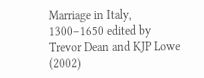Marriage in Italy, 1300–1650 edited by Trevor Dean and KJP Lowe (2002)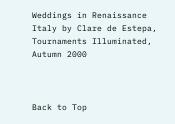Weddings in Renaissance Italy by Clare de Estepa, Tournaments Illuminated, Autumn 2000



Back to Top